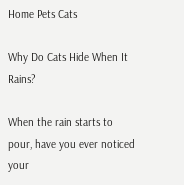Home Pets Cats

Why Do Cats Hide When It Rains?

When the rain starts to pour, have you ever noticed your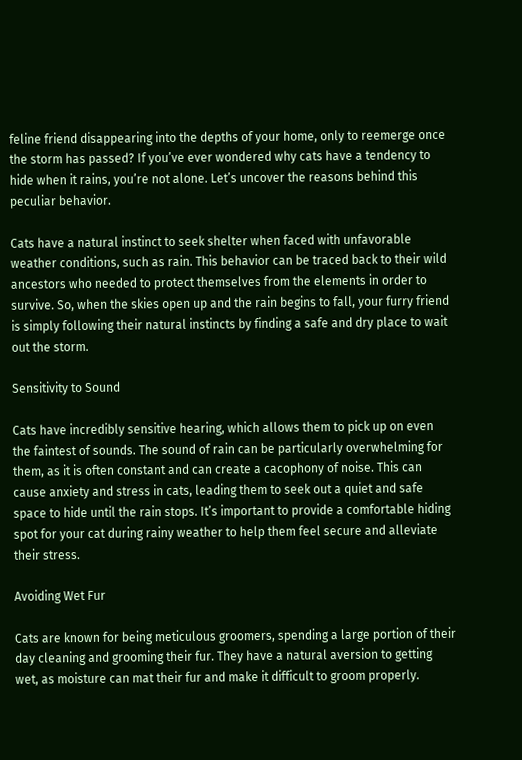feline friend disappearing into the depths of your home, only to reemerge once the storm has passed? If you’ve ever wondered why cats have a tendency to hide when it rains, you’re not alone. Let’s uncover the reasons behind this peculiar behavior.

Cats have a natural instinct to seek shelter when faced with unfavorable weather conditions, such as rain. This behavior can be traced back to their wild ancestors who needed to protect themselves from the elements in order to survive. So, when the skies open up and the rain begins to fall, your furry friend is simply following their natural instincts by finding a safe and dry place to wait out the storm.

Sensitivity to Sound

Cats have incredibly sensitive hearing, which allows them to pick up on even the faintest of sounds. The sound of rain can be particularly overwhelming for them, as it is often constant and can create a cacophony of noise. This can cause anxiety and stress in cats, leading them to seek out a quiet and safe space to hide until the rain stops. It’s important to provide a comfortable hiding spot for your cat during rainy weather to help them feel secure and alleviate their stress.

Avoiding Wet Fur

Cats are known for being meticulous groomers, spending a large portion of their day cleaning and grooming their fur. They have a natural aversion to getting wet, as moisture can mat their fur and make it difficult to groom properly.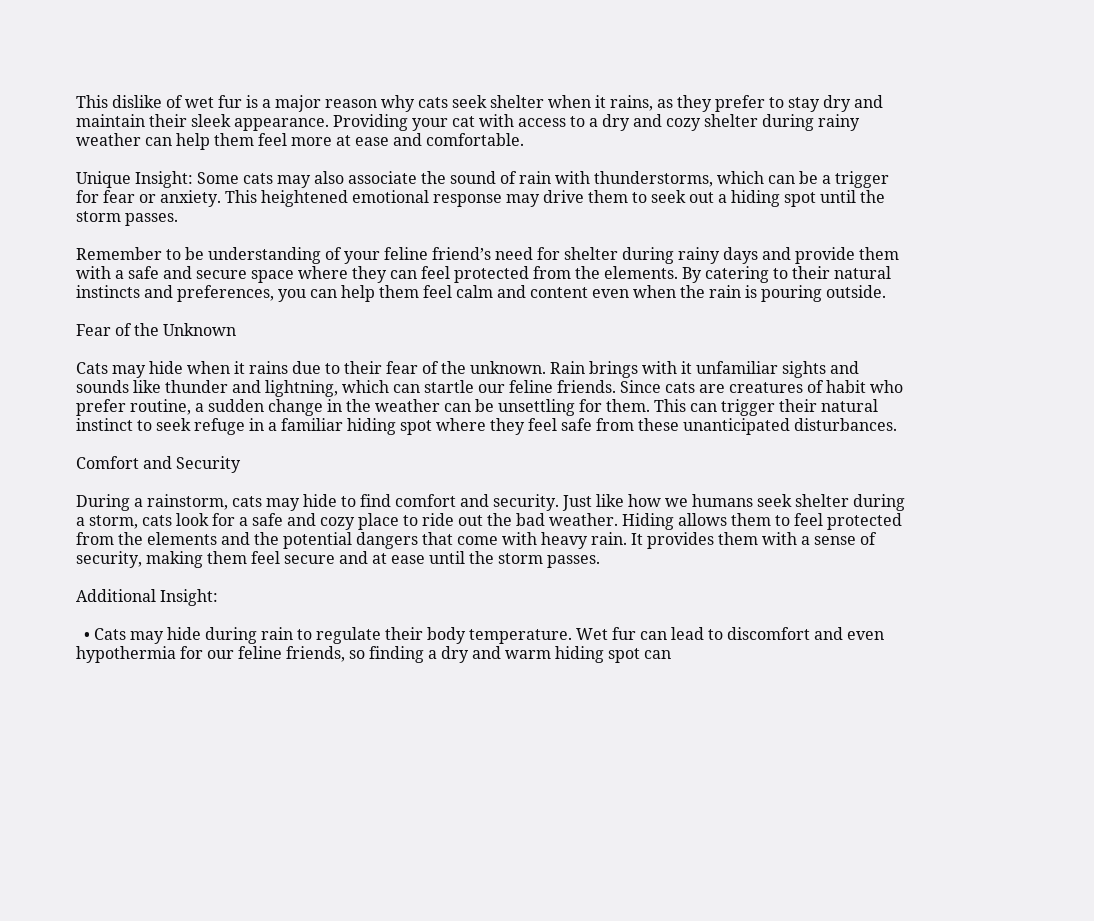This dislike of wet fur is a major reason why cats seek shelter when it rains, as they prefer to stay dry and maintain their sleek appearance. Providing your cat with access to a dry and cozy shelter during rainy weather can help them feel more at ease and comfortable.

Unique Insight: Some cats may also associate the sound of rain with thunderstorms, which can be a trigger for fear or anxiety. This heightened emotional response may drive them to seek out a hiding spot until the storm passes.

Remember to be understanding of your feline friend’s need for shelter during rainy days and provide them with a safe and secure space where they can feel protected from the elements. By catering to their natural instincts and preferences, you can help them feel calm and content even when the rain is pouring outside.

Fear of the Unknown

Cats may hide when it rains due to their fear of the unknown. Rain brings with it unfamiliar sights and sounds like thunder and lightning, which can startle our feline friends. Since cats are creatures of habit who prefer routine, a sudden change in the weather can be unsettling for them. This can trigger their natural instinct to seek refuge in a familiar hiding spot where they feel safe from these unanticipated disturbances.

Comfort and Security

During a rainstorm, cats may hide to find comfort and security. Just like how we humans seek shelter during a storm, cats look for a safe and cozy place to ride out the bad weather. Hiding allows them to feel protected from the elements and the potential dangers that come with heavy rain. It provides them with a sense of security, making them feel secure and at ease until the storm passes.

Additional Insight:

  • Cats may hide during rain to regulate their body temperature. Wet fur can lead to discomfort and even hypothermia for our feline friends, so finding a dry and warm hiding spot can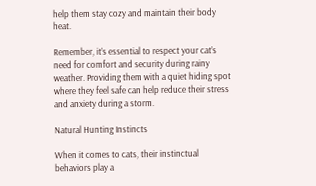help them stay cozy and maintain their body heat.

Remember, it’s essential to respect your cat’s need for comfort and security during rainy weather. Providing them with a quiet hiding spot where they feel safe can help reduce their stress and anxiety during a storm.

Natural Hunting Instincts

When it comes to cats, their instinctual behaviors play a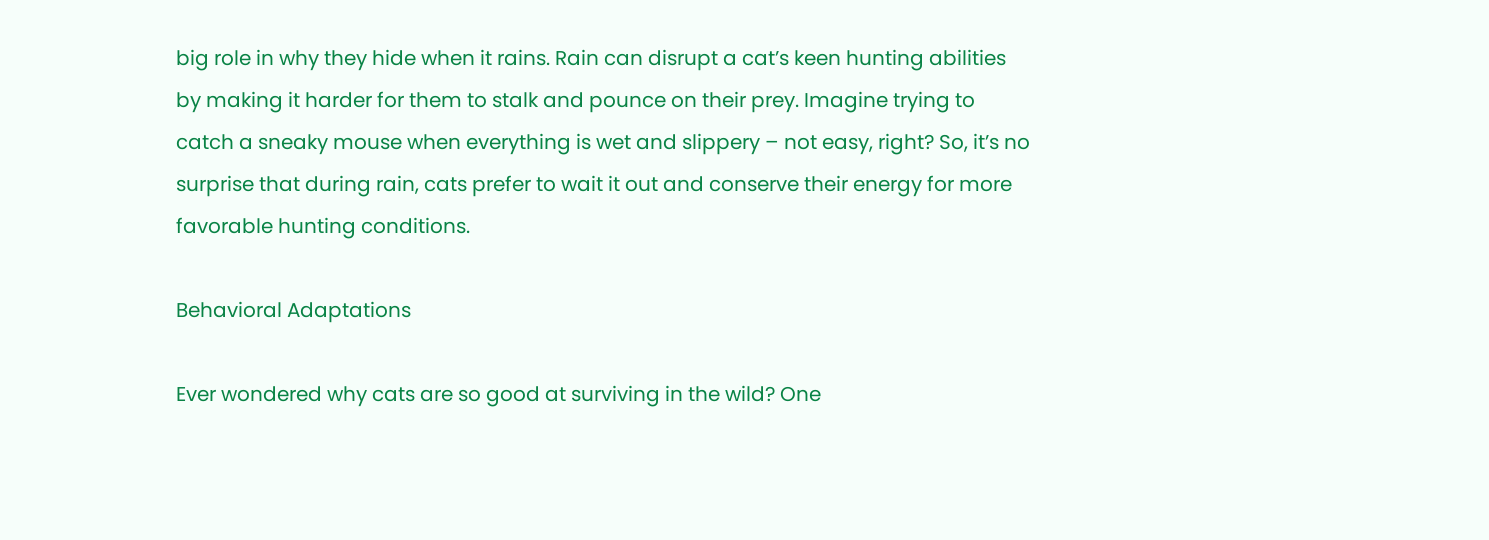big role in why they hide when it rains. Rain can disrupt a cat’s keen hunting abilities by making it harder for them to stalk and pounce on their prey. Imagine trying to catch a sneaky mouse when everything is wet and slippery – not easy, right? So, it’s no surprise that during rain, cats prefer to wait it out and conserve their energy for more favorable hunting conditions.

Behavioral Adaptations

Ever wondered why cats are so good at surviving in the wild? One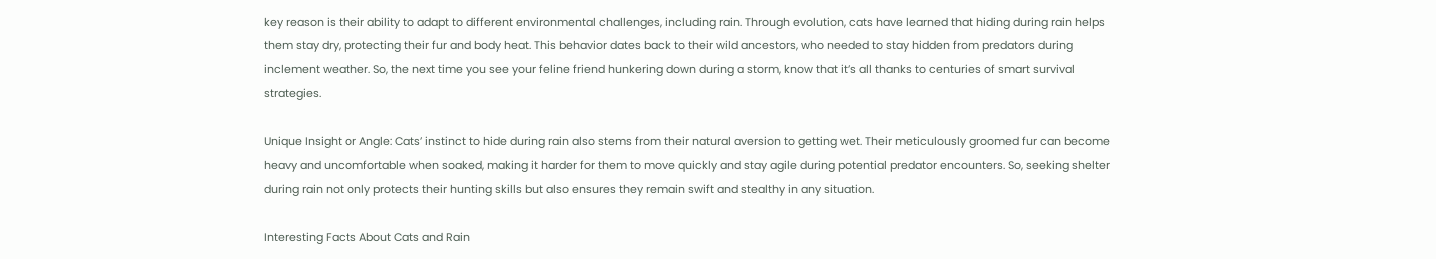key reason is their ability to adapt to different environmental challenges, including rain. Through evolution, cats have learned that hiding during rain helps them stay dry, protecting their fur and body heat. This behavior dates back to their wild ancestors, who needed to stay hidden from predators during inclement weather. So, the next time you see your feline friend hunkering down during a storm, know that it’s all thanks to centuries of smart survival strategies.

Unique Insight or Angle: Cats’ instinct to hide during rain also stems from their natural aversion to getting wet. Their meticulously groomed fur can become heavy and uncomfortable when soaked, making it harder for them to move quickly and stay agile during potential predator encounters. So, seeking shelter during rain not only protects their hunting skills but also ensures they remain swift and stealthy in any situation.

Interesting Facts About Cats and Rain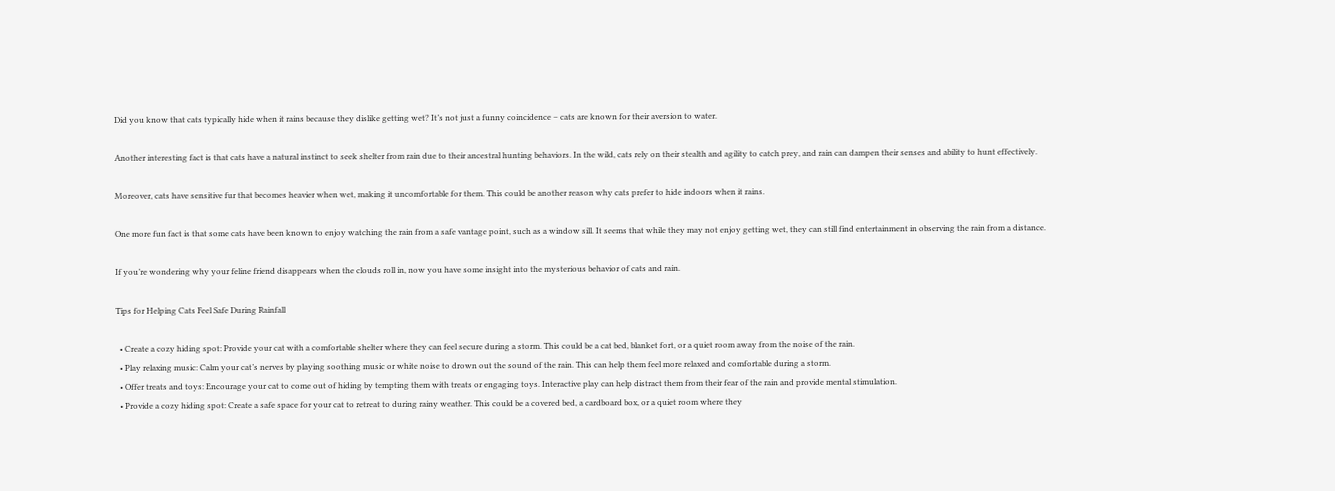Did you know that cats typically hide when it rains because they dislike getting wet? It’s not just a funny coincidence – cats are known for their aversion to water.

Another interesting fact is that cats have a natural instinct to seek shelter from rain due to their ancestral hunting behaviors. In the wild, cats rely on their stealth and agility to catch prey, and rain can dampen their senses and ability to hunt effectively.

Moreover, cats have sensitive fur that becomes heavier when wet, making it uncomfortable for them. This could be another reason why cats prefer to hide indoors when it rains.

One more fun fact is that some cats have been known to enjoy watching the rain from a safe vantage point, such as a window sill. It seems that while they may not enjoy getting wet, they can still find entertainment in observing the rain from a distance.

If you’re wondering why your feline friend disappears when the clouds roll in, now you have some insight into the mysterious behavior of cats and rain.

Tips for Helping Cats Feel Safe During Rainfall

  • Create a cozy hiding spot: Provide your cat with a comfortable shelter where they can feel secure during a storm. This could be a cat bed, blanket fort, or a quiet room away from the noise of the rain.
  • Play relaxing music: Calm your cat’s nerves by playing soothing music or white noise to drown out the sound of the rain. This can help them feel more relaxed and comfortable during a storm.
  • Offer treats and toys: Encourage your cat to come out of hiding by tempting them with treats or engaging toys. Interactive play can help distract them from their fear of the rain and provide mental stimulation.
  • Provide a cozy hiding spot: Create a safe space for your cat to retreat to during rainy weather. This could be a covered bed, a cardboard box, or a quiet room where they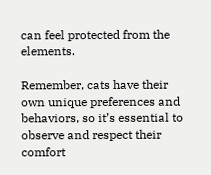can feel protected from the elements.

Remember, cats have their own unique preferences and behaviors, so it’s essential to observe and respect their comfort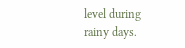level during rainy days.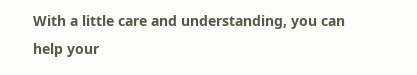With a little care and understanding, you can help your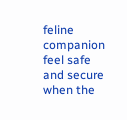feline companion feel safe and secure when the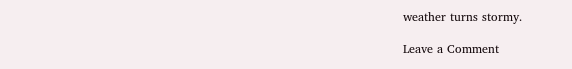weather turns stormy.

Leave a Comment